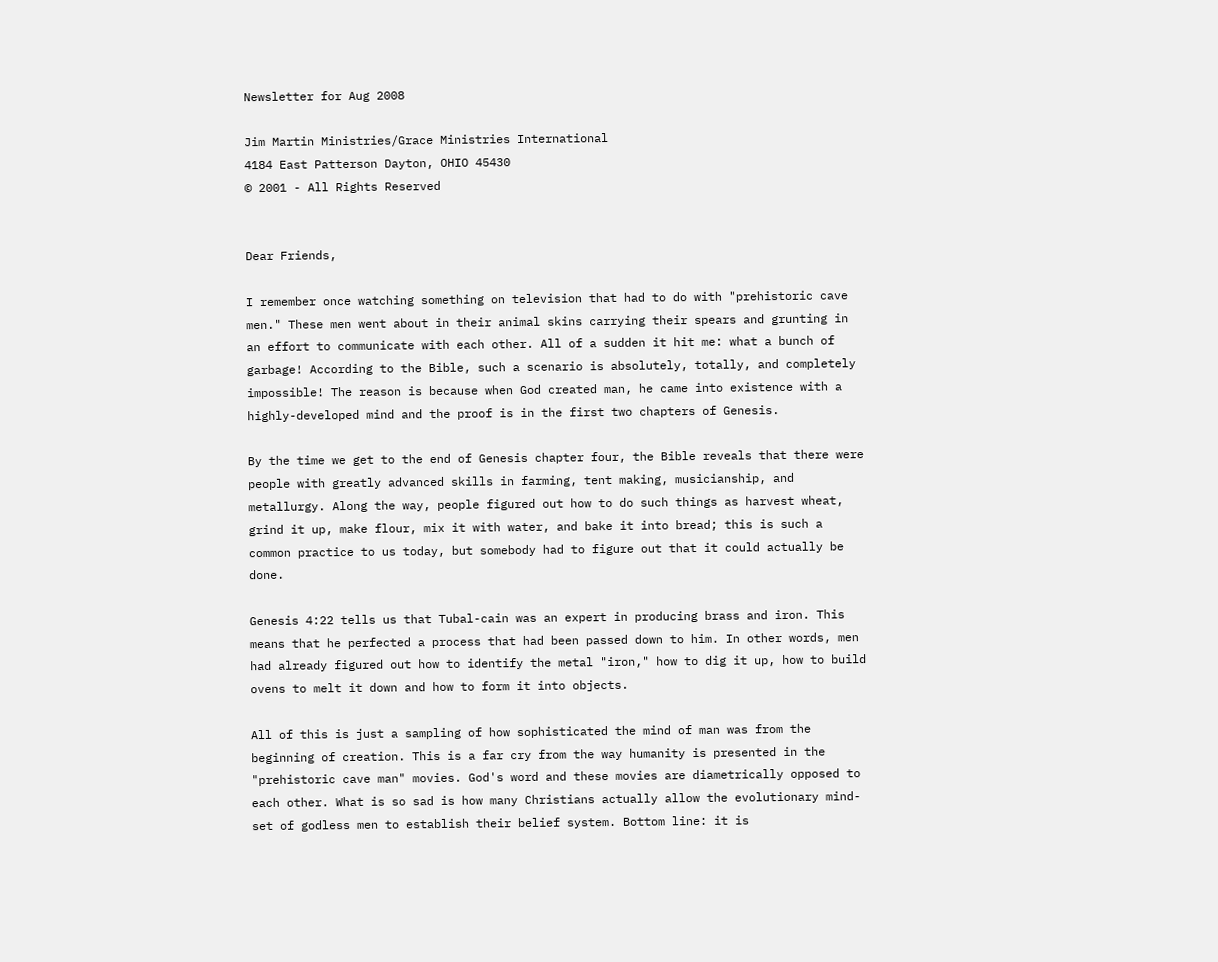Newsletter for Aug 2008

Jim Martin Ministries/Grace Ministries International
4184 East Patterson Dayton, OHIO 45430
© 2001 - All Rights Reserved


Dear Friends,

I remember once watching something on television that had to do with "prehistoric cave men." These men went about in their animal skins carrying their spears and grunting in an effort to communicate with each other. All of a sudden it hit me: what a bunch of garbage! According to the Bible, such a scenario is absolutely, totally, and completely impossible! The reason is because when God created man, he came into existence with a highly-developed mind and the proof is in the first two chapters of Genesis.

By the time we get to the end of Genesis chapter four, the Bible reveals that there were people with greatly advanced skills in farming, tent making, musicianship, and metallurgy. Along the way, people figured out how to do such things as harvest wheat, grind it up, make flour, mix it with water, and bake it into bread; this is such a common practice to us today, but somebody had to figure out that it could actually be done.

Genesis 4:22 tells us that Tubal-cain was an expert in producing brass and iron. This means that he perfected a process that had been passed down to him. In other words, men had already figured out how to identify the metal "iron," how to dig it up, how to build ovens to melt it down and how to form it into objects.

All of this is just a sampling of how sophisticated the mind of man was from the beginning of creation. This is a far cry from the way humanity is presented in the "prehistoric cave man" movies. God's word and these movies are diametrically opposed to each other. What is so sad is how many Christians actually allow the evolutionary mind-set of godless men to establish their belief system. Bottom line: it is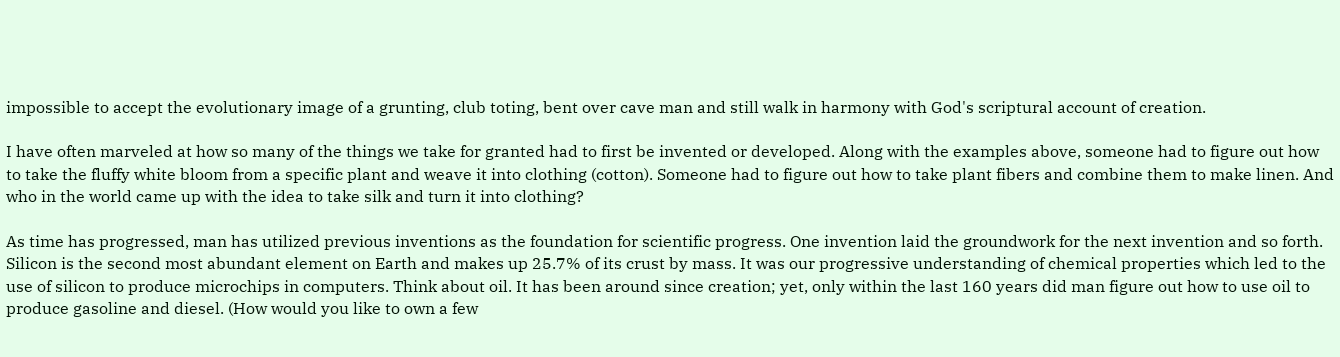impossible to accept the evolutionary image of a grunting, club toting, bent over cave man and still walk in harmony with God's scriptural account of creation.

I have often marveled at how so many of the things we take for granted had to first be invented or developed. Along with the examples above, someone had to figure out how to take the fluffy white bloom from a specific plant and weave it into clothing (cotton). Someone had to figure out how to take plant fibers and combine them to make linen. And who in the world came up with the idea to take silk and turn it into clothing?

As time has progressed, man has utilized previous inventions as the foundation for scientific progress. One invention laid the groundwork for the next invention and so forth. Silicon is the second most abundant element on Earth and makes up 25.7% of its crust by mass. It was our progressive understanding of chemical properties which led to the use of silicon to produce microchips in computers. Think about oil. It has been around since creation; yet, only within the last 160 years did man figure out how to use oil to produce gasoline and diesel. (How would you like to own a few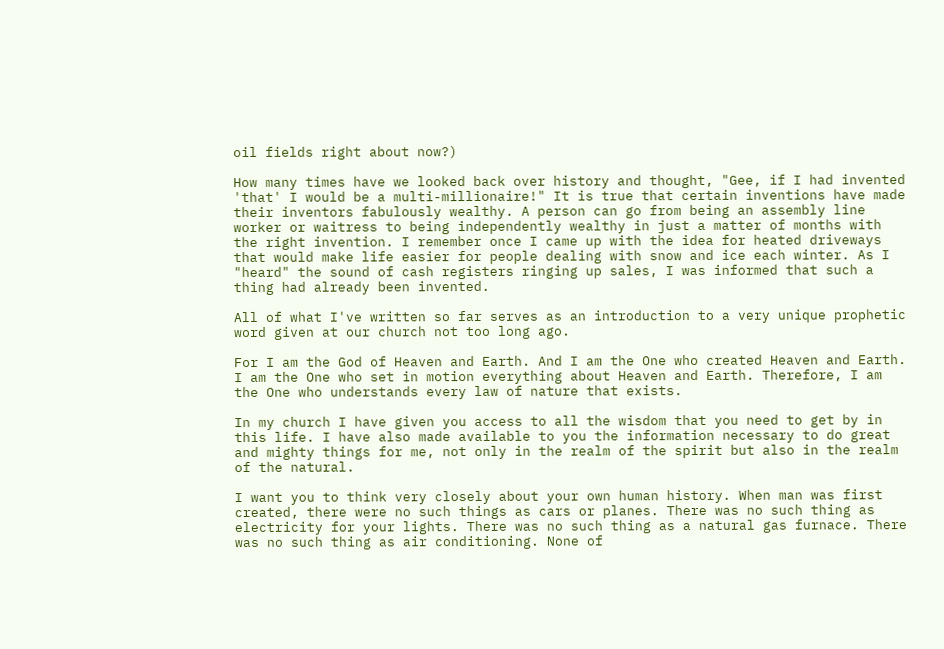oil fields right about now?)

How many times have we looked back over history and thought, "Gee, if I had invented 'that' I would be a multi-millionaire!" It is true that certain inventions have made their inventors fabulously wealthy. A person can go from being an assembly line worker or waitress to being independently wealthy in just a matter of months with the right invention. I remember once I came up with the idea for heated driveways that would make life easier for people dealing with snow and ice each winter. As I "heard" the sound of cash registers ringing up sales, I was informed that such a thing had already been invented.

All of what I've written so far serves as an introduction to a very unique prophetic word given at our church not too long ago.

For I am the God of Heaven and Earth. And I am the One who created Heaven and Earth. I am the One who set in motion everything about Heaven and Earth. Therefore, I am the One who understands every law of nature that exists.

In my church I have given you access to all the wisdom that you need to get by in this life. I have also made available to you the information necessary to do great and mighty things for me, not only in the realm of the spirit but also in the realm of the natural.

I want you to think very closely about your own human history. When man was first created, there were no such things as cars or planes. There was no such thing as electricity for your lights. There was no such thing as a natural gas furnace. There was no such thing as air conditioning. None of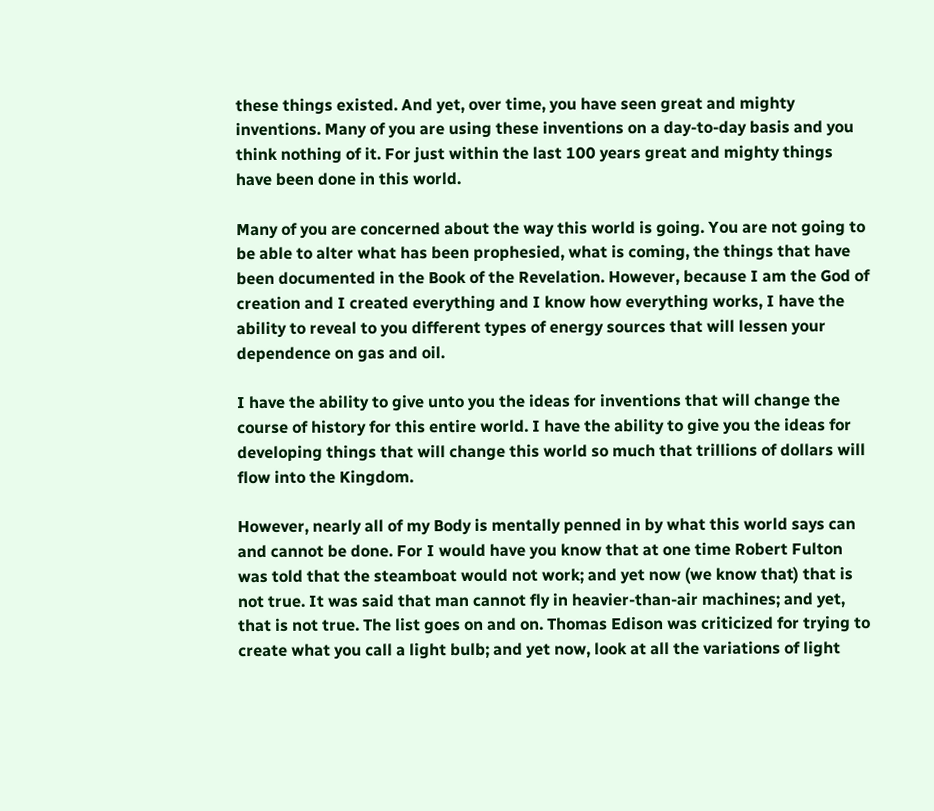these things existed. And yet, over time, you have seen great and mighty inventions. Many of you are using these inventions on a day-to-day basis and you think nothing of it. For just within the last 100 years great and mighty things have been done in this world.

Many of you are concerned about the way this world is going. You are not going to be able to alter what has been prophesied, what is coming, the things that have been documented in the Book of the Revelation. However, because I am the God of creation and I created everything and I know how everything works, I have the ability to reveal to you different types of energy sources that will lessen your dependence on gas and oil.

I have the ability to give unto you the ideas for inventions that will change the course of history for this entire world. I have the ability to give you the ideas for developing things that will change this world so much that trillions of dollars will flow into the Kingdom.

However, nearly all of my Body is mentally penned in by what this world says can and cannot be done. For I would have you know that at one time Robert Fulton was told that the steamboat would not work; and yet now (we know that) that is not true. It was said that man cannot fly in heavier-than-air machines; and yet, that is not true. The list goes on and on. Thomas Edison was criticized for trying to create what you call a light bulb; and yet now, look at all the variations of light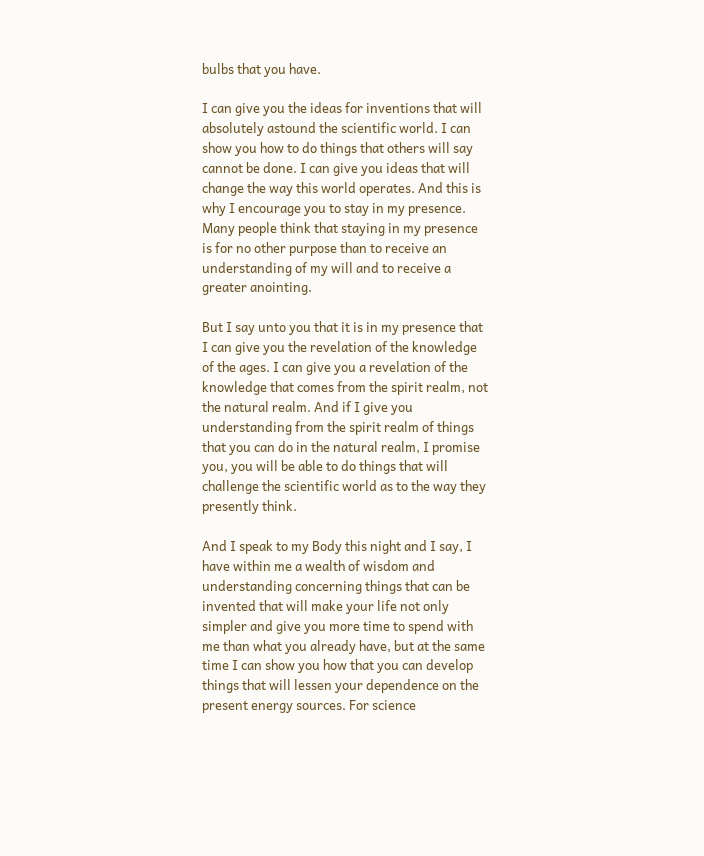bulbs that you have.

I can give you the ideas for inventions that will absolutely astound the scientific world. I can show you how to do things that others will say cannot be done. I can give you ideas that will change the way this world operates. And this is why I encourage you to stay in my presence. Many people think that staying in my presence is for no other purpose than to receive an understanding of my will and to receive a greater anointing.

But I say unto you that it is in my presence that I can give you the revelation of the knowledge of the ages. I can give you a revelation of the knowledge that comes from the spirit realm, not the natural realm. And if I give you understanding from the spirit realm of things that you can do in the natural realm, I promise you, you will be able to do things that will challenge the scientific world as to the way they presently think.

And I speak to my Body this night and I say, I have within me a wealth of wisdom and understanding concerning things that can be invented that will make your life not only simpler and give you more time to spend with me than what you already have, but at the same time I can show you how that you can develop things that will lessen your dependence on the present energy sources. For science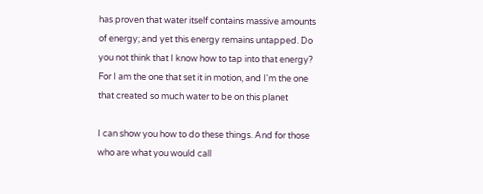has proven that water itself contains massive amounts of energy; and yet this energy remains untapped. Do you not think that I know how to tap into that energy? For I am the one that set it in motion, and I'm the one that created so much water to be on this planet

I can show you how to do these things. And for those who are what you would call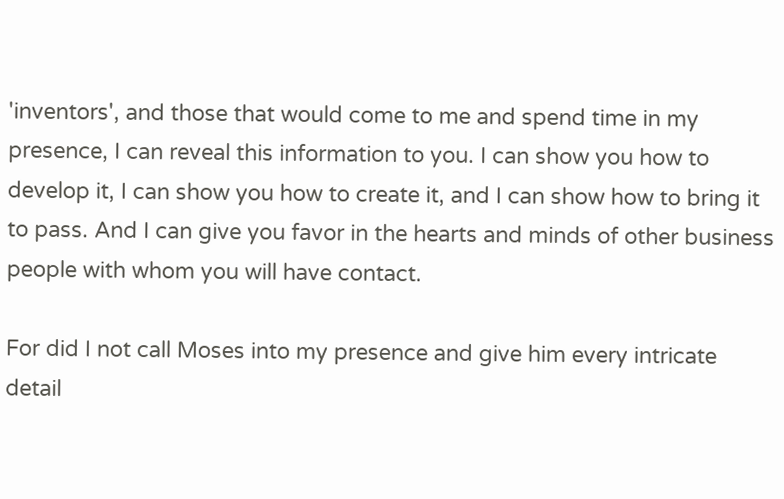'inventors', and those that would come to me and spend time in my presence, I can reveal this information to you. I can show you how to develop it, I can show you how to create it, and I can show how to bring it to pass. And I can give you favor in the hearts and minds of other business people with whom you will have contact.

For did I not call Moses into my presence and give him every intricate detail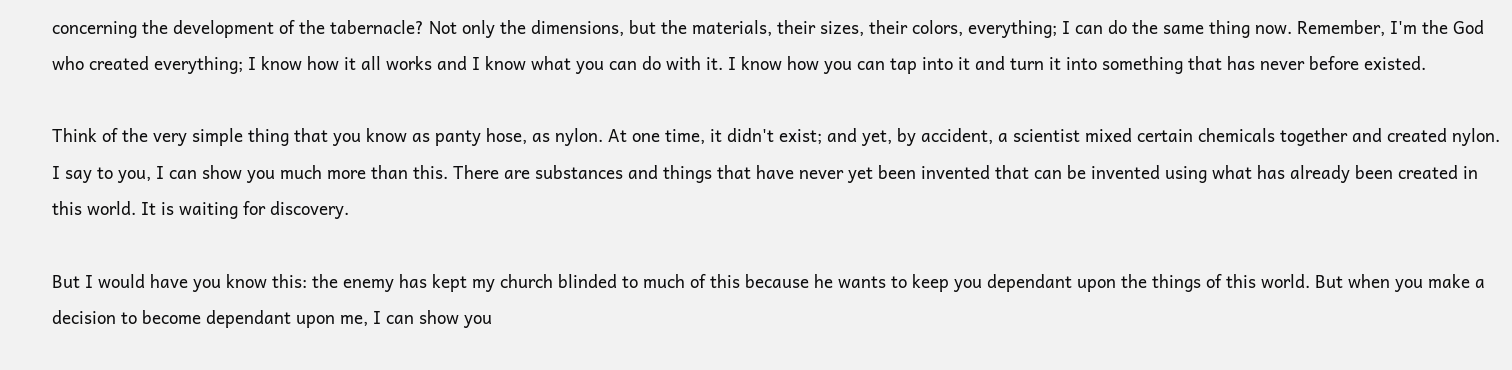concerning the development of the tabernacle? Not only the dimensions, but the materials, their sizes, their colors, everything; I can do the same thing now. Remember, I'm the God who created everything; I know how it all works and I know what you can do with it. I know how you can tap into it and turn it into something that has never before existed.

Think of the very simple thing that you know as panty hose, as nylon. At one time, it didn't exist; and yet, by accident, a scientist mixed certain chemicals together and created nylon. I say to you, I can show you much more than this. There are substances and things that have never yet been invented that can be invented using what has already been created in this world. It is waiting for discovery.

But I would have you know this: the enemy has kept my church blinded to much of this because he wants to keep you dependant upon the things of this world. But when you make a decision to become dependant upon me, I can show you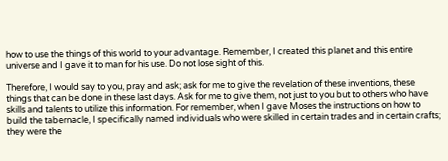how to use the things of this world to your advantage. Remember, I created this planet and this entire universe and I gave it to man for his use. Do not lose sight of this.

Therefore, I would say to you, pray and ask; ask for me to give the revelation of these inventions, these things that can be done in these last days. Ask for me to give them, not just to you but to others who have skills and talents to utilize this information. For remember, when I gave Moses the instructions on how to build the tabernacle, I specifically named individuals who were skilled in certain trades and in certain crafts; they were the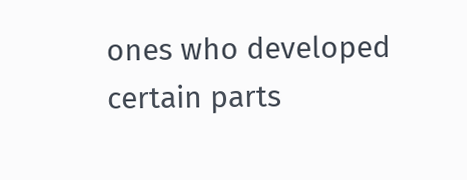ones who developed certain parts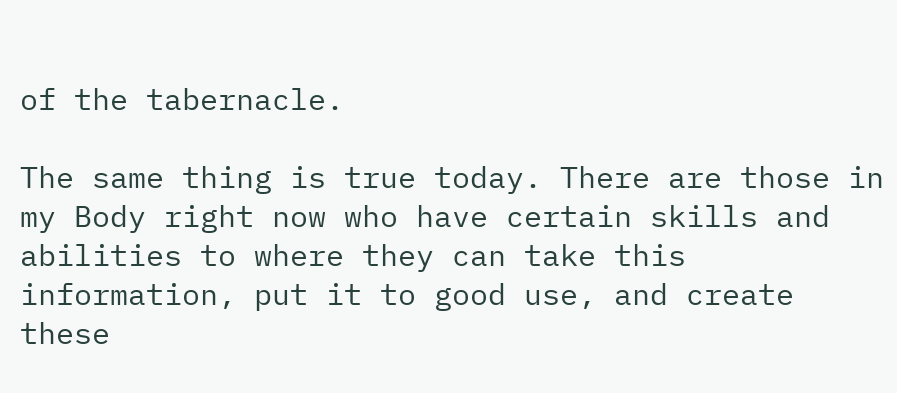of the tabernacle.

The same thing is true today. There are those in my Body right now who have certain skills and abilities to where they can take this information, put it to good use, and create these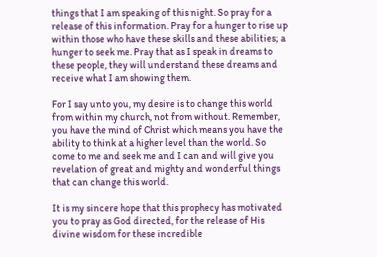things that I am speaking of this night. So pray for a release of this information. Pray for a hunger to rise up within those who have these skills and these abilities; a hunger to seek me. Pray that as I speak in dreams to these people, they will understand these dreams and receive what I am showing them.

For I say unto you, my desire is to change this world from within my church, not from without. Remember, you have the mind of Christ which means you have the ability to think at a higher level than the world. So come to me and seek me and I can and will give you revelation of great and mighty and wonderful things that can change this world.

It is my sincere hope that this prophecy has motivated you to pray as God directed, for the release of His divine wisdom for these incredible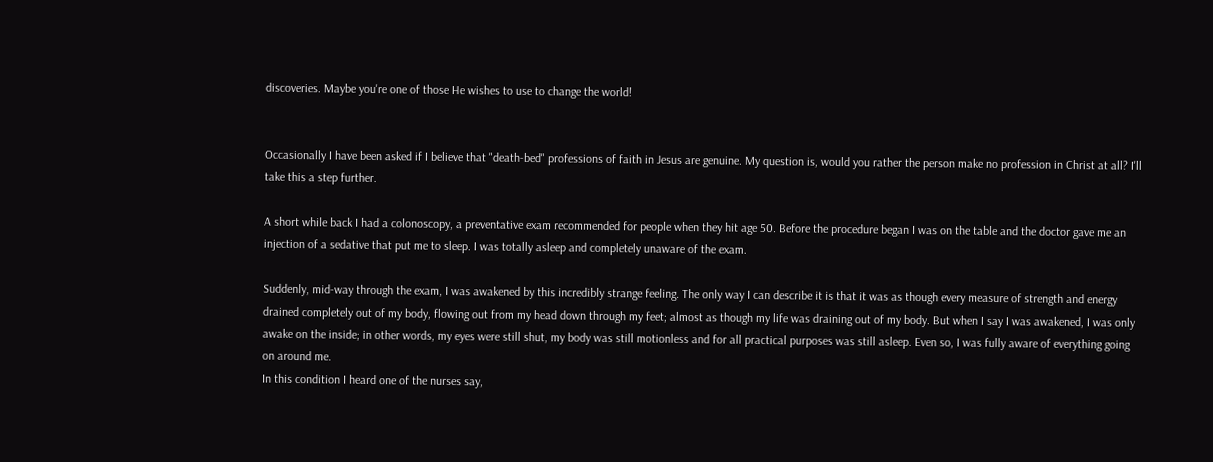discoveries. Maybe you're one of those He wishes to use to change the world!


Occasionally I have been asked if I believe that "death-bed" professions of faith in Jesus are genuine. My question is, would you rather the person make no profession in Christ at all? I'll take this a step further.

A short while back I had a colonoscopy, a preventative exam recommended for people when they hit age 50. Before the procedure began I was on the table and the doctor gave me an injection of a sedative that put me to sleep. I was totally asleep and completely unaware of the exam.

Suddenly, mid-way through the exam, I was awakened by this incredibly strange feeling. The only way I can describe it is that it was as though every measure of strength and energy drained completely out of my body, flowing out from my head down through my feet; almost as though my life was draining out of my body. But when I say I was awakened, I was only awake on the inside; in other words, my eyes were still shut, my body was still motionless and for all practical purposes was still asleep. Even so, I was fully aware of everything going on around me.
In this condition I heard one of the nurses say,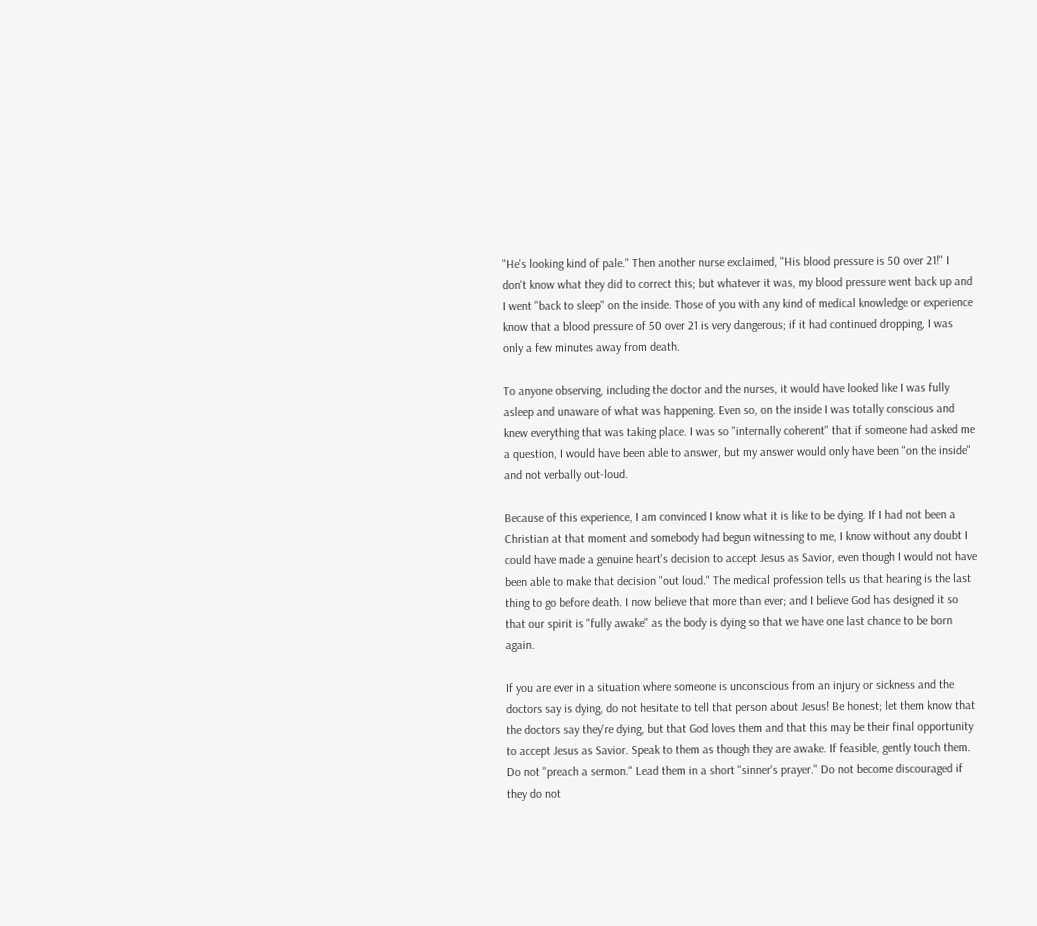"He's looking kind of pale." Then another nurse exclaimed, "His blood pressure is 50 over 21!" I don't know what they did to correct this; but whatever it was, my blood pressure went back up and I went "back to sleep" on the inside. Those of you with any kind of medical knowledge or experience know that a blood pressure of 50 over 21 is very dangerous; if it had continued dropping, I was only a few minutes away from death.

To anyone observing, including the doctor and the nurses, it would have looked like I was fully asleep and unaware of what was happening. Even so, on the inside I was totally conscious and knew everything that was taking place. I was so "internally coherent" that if someone had asked me a question, I would have been able to answer, but my answer would only have been "on the inside" and not verbally out-loud.

Because of this experience, I am convinced I know what it is like to be dying. If I had not been a Christian at that moment and somebody had begun witnessing to me, I know without any doubt I could have made a genuine heart's decision to accept Jesus as Savior, even though I would not have been able to make that decision "out loud." The medical profession tells us that hearing is the last thing to go before death. I now believe that more than ever; and I believe God has designed it so that our spirit is "fully awake" as the body is dying so that we have one last chance to be born again.

If you are ever in a situation where someone is unconscious from an injury or sickness and the doctors say is dying, do not hesitate to tell that person about Jesus! Be honest; let them know that the doctors say they're dying, but that God loves them and that this may be their final opportunity to accept Jesus as Savior. Speak to them as though they are awake. If feasible, gently touch them. Do not "preach a sermon." Lead them in a short "sinner's prayer." Do not become discouraged if they do not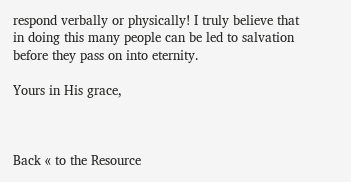respond verbally or physically! I truly believe that in doing this many people can be led to salvation before they pass on into eternity.

Yours in His grace,



Back « to the Resource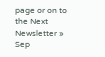page or on to the Next Newsletter » Sep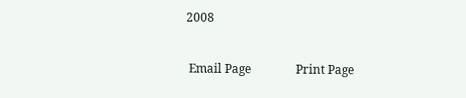2008

 Email Page               Print Page